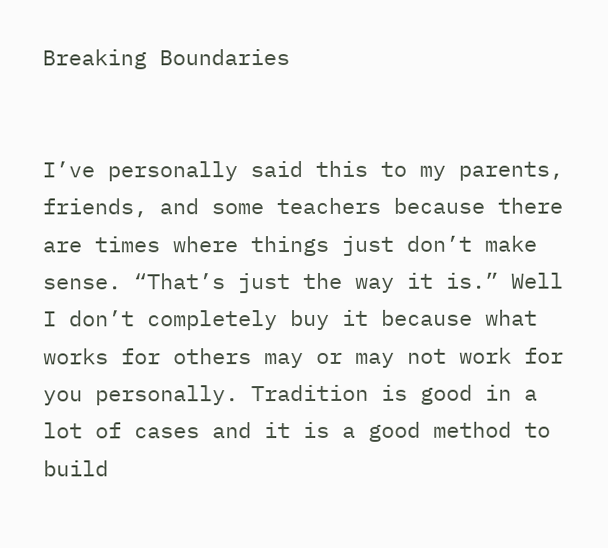Breaking Boundaries


I’ve personally said this to my parents, friends, and some teachers because there are times where things just don’t make sense. “That’s just the way it is.” Well I don’t completely buy it because what works for others may or may not work for you personally. Tradition is good in a lot of cases and it is a good method to build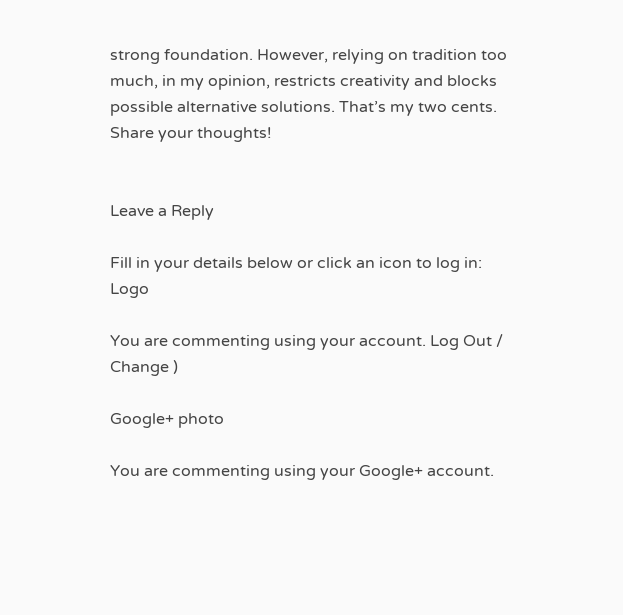strong foundation. However, relying on tradition too much, in my opinion, restricts creativity and blocks possible alternative solutions. That’s my two cents. Share your thoughts!


Leave a Reply

Fill in your details below or click an icon to log in: Logo

You are commenting using your account. Log Out /  Change )

Google+ photo

You are commenting using your Google+ account.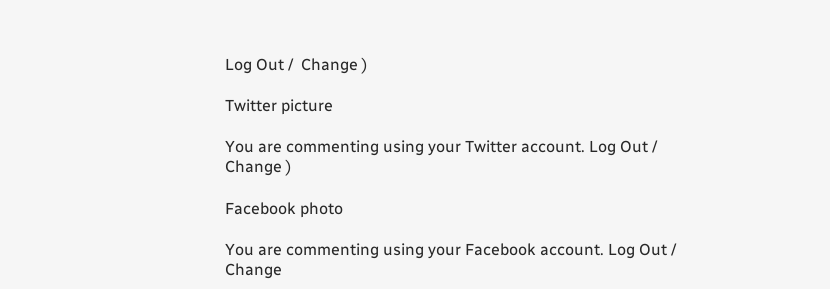Log Out /  Change )

Twitter picture

You are commenting using your Twitter account. Log Out /  Change )

Facebook photo

You are commenting using your Facebook account. Log Out /  Change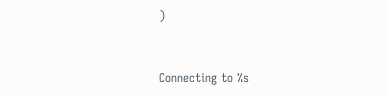)


Connecting to %s